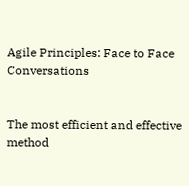Agile Principles: Face to Face Conversations


The most efficient and effective method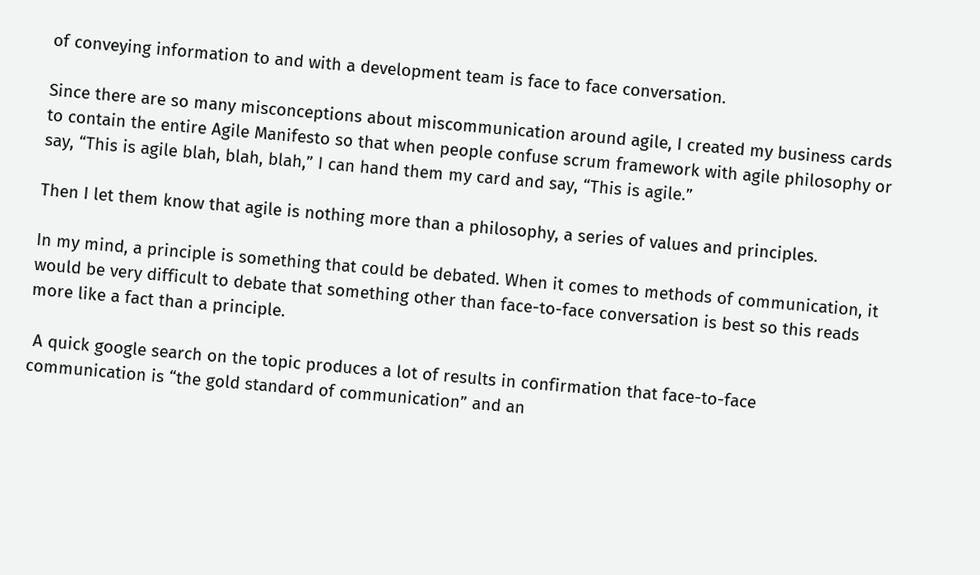of conveying information to and with a development team is face to face conversation.

Since there are so many misconceptions about miscommunication around agile, I created my business cards to contain the entire Agile Manifesto so that when people confuse scrum framework with agile philosophy or say, “This is agile blah, blah, blah,” I can hand them my card and say, “This is agile.”

Then I let them know that agile is nothing more than a philosophy, a series of values and principles.

In my mind, a principle is something that could be debated. When it comes to methods of communication, it would be very difficult to debate that something other than face-to-face conversation is best so this reads more like a fact than a principle.

 A quick google search on the topic produces a lot of results in confirmation that face-to-face communication is “the gold standard of communication” and an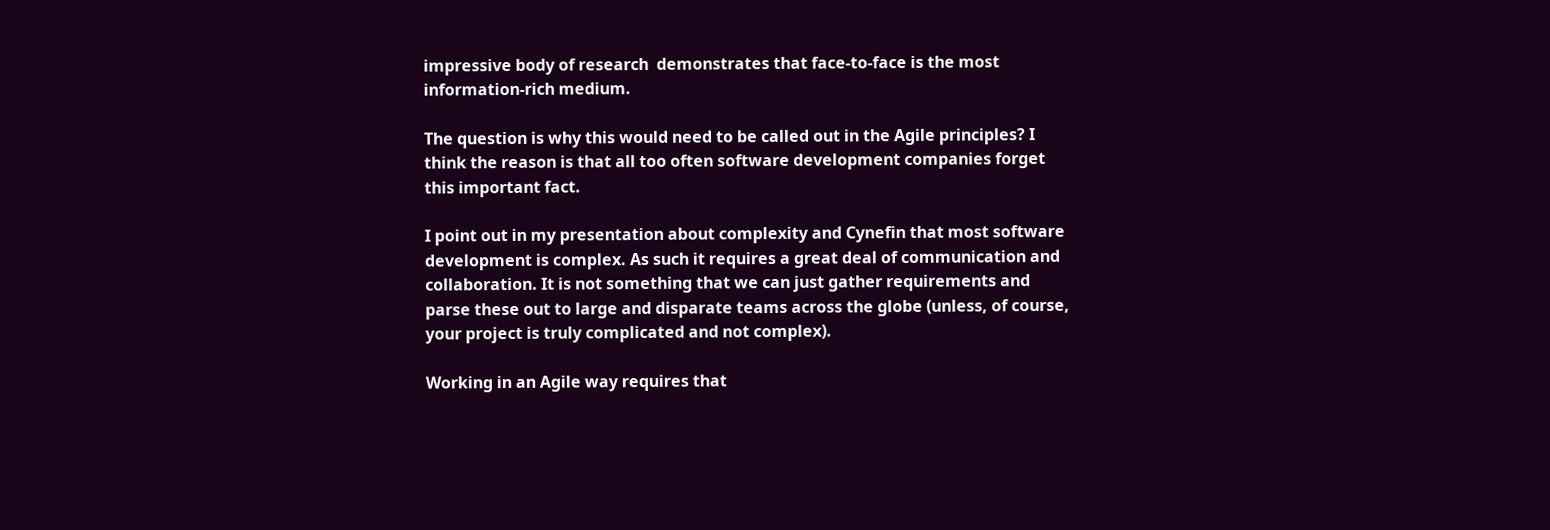impressive body of research  demonstrates that face-to-face is the most information-rich medium.

The question is why this would need to be called out in the Agile principles? I think the reason is that all too often software development companies forget this important fact.

I point out in my presentation about complexity and Cynefin that most software development is complex. As such it requires a great deal of communication and collaboration. It is not something that we can just gather requirements and parse these out to large and disparate teams across the globe (unless, of course, your project is truly complicated and not complex).

Working in an Agile way requires that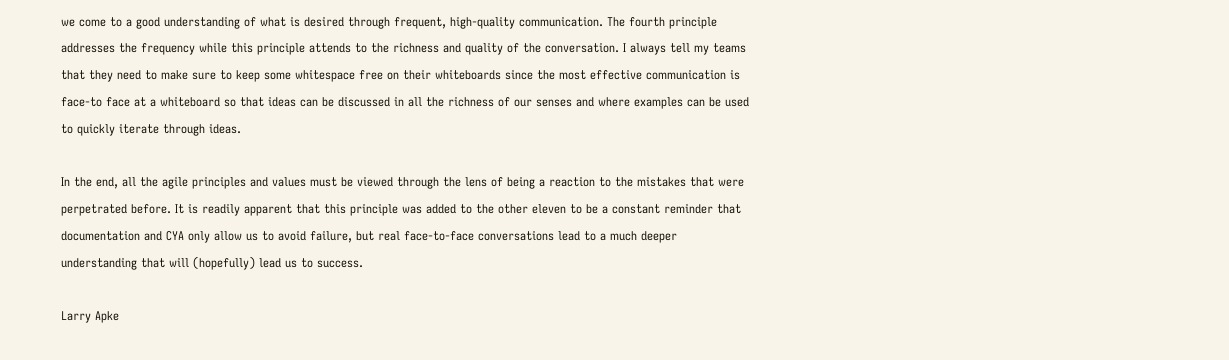we come to a good understanding of what is desired through frequent, high-quality communication. The fourth principle addresses the frequency while this principle attends to the richness and quality of the conversation. I always tell my teams that they need to make sure to keep some whitespace free on their whiteboards since the most effective communication is face-to face at a whiteboard so that ideas can be discussed in all the richness of our senses and where examples can be used to quickly iterate through ideas.

In the end, all the agile principles and values must be viewed through the lens of being a reaction to the mistakes that were perpetrated before. It is readily apparent that this principle was added to the other eleven to be a constant reminder that documentation and CYA only allow us to avoid failure, but real face-to-face conversations lead to a much deeper understanding that will (hopefully) lead us to success.

Larry Apke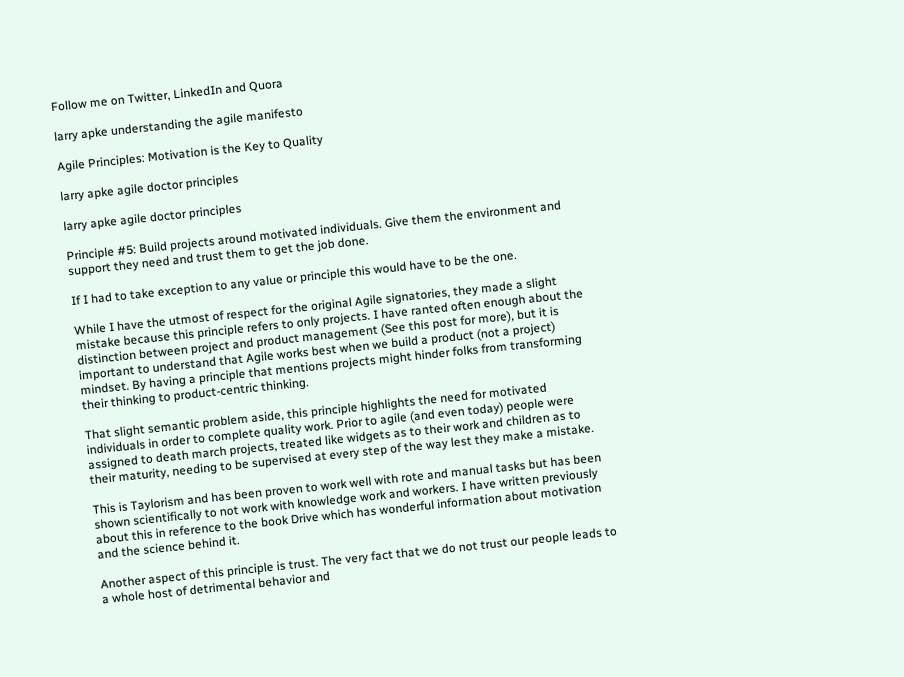Follow me on Twitter, LinkedIn and Quora

larry apke understanding the agile manifesto

Agile Principles: Motivation is the Key to Quality

larry apke agile doctor principles

larry apke agile doctor principles

Principle #5: Build projects around motivated individuals. Give them the environment and support they need and trust them to get the job done.

If I had to take exception to any value or principle this would have to be the one.

While I have the utmost of respect for the original Agile signatories, they made a slight mistake because this principle refers to only projects. I have ranted often enough about the distinction between project and product management (See this post for more), but it is important to understand that Agile works best when we build a product (not a project) mindset. By having a principle that mentions projects might hinder folks from transforming their thinking to product-centric thinking.

That slight semantic problem aside, this principle highlights the need for motivated individuals in order to complete quality work. Prior to agile (and even today) people were assigned to death march projects, treated like widgets as to their work and children as to their maturity, needing to be supervised at every step of the way lest they make a mistake.

This is Taylorism and has been proven to work well with rote and manual tasks but has been shown scientifically to not work with knowledge work and workers. I have written previously about this in reference to the book Drive which has wonderful information about motivation and the science behind it.

Another aspect of this principle is trust. The very fact that we do not trust our people leads to a whole host of detrimental behavior and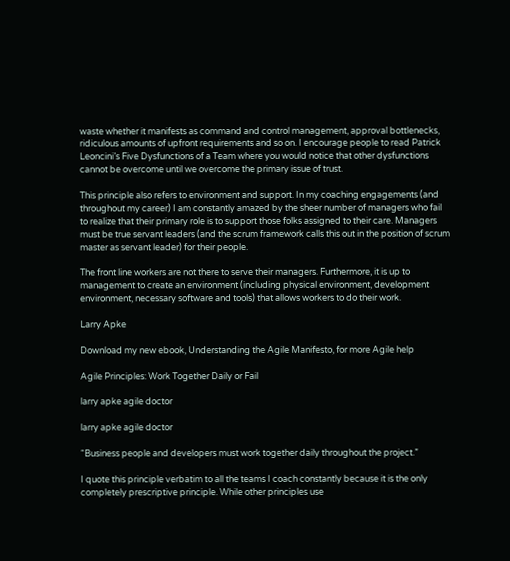waste whether it manifests as command and control management, approval bottlenecks, ridiculous amounts of upfront requirements and so on. I encourage people to read Patrick Leoncini’s Five Dysfunctions of a Team where you would notice that other dysfunctions cannot be overcome until we overcome the primary issue of trust.

This principle also refers to environment and support. In my coaching engagements (and throughout my career) I am constantly amazed by the sheer number of managers who fail to realize that their primary role is to support those folks assigned to their care. Managers must be true servant leaders (and the scrum framework calls this out in the position of scrum master as servant leader) for their people.

The front line workers are not there to serve their managers. Furthermore, it is up to management to create an environment (including physical environment, development environment, necessary software and tools) that allows workers to do their work.

Larry Apke

Download my new ebook, Understanding the Agile Manifesto, for more Agile help

Agile Principles: Work Together Daily or Fail

larry apke agile doctor

larry apke agile doctor

“Business people and developers must work together daily throughout the project.”

I quote this principle verbatim to all the teams I coach constantly because it is the only completely prescriptive principle. While other principles use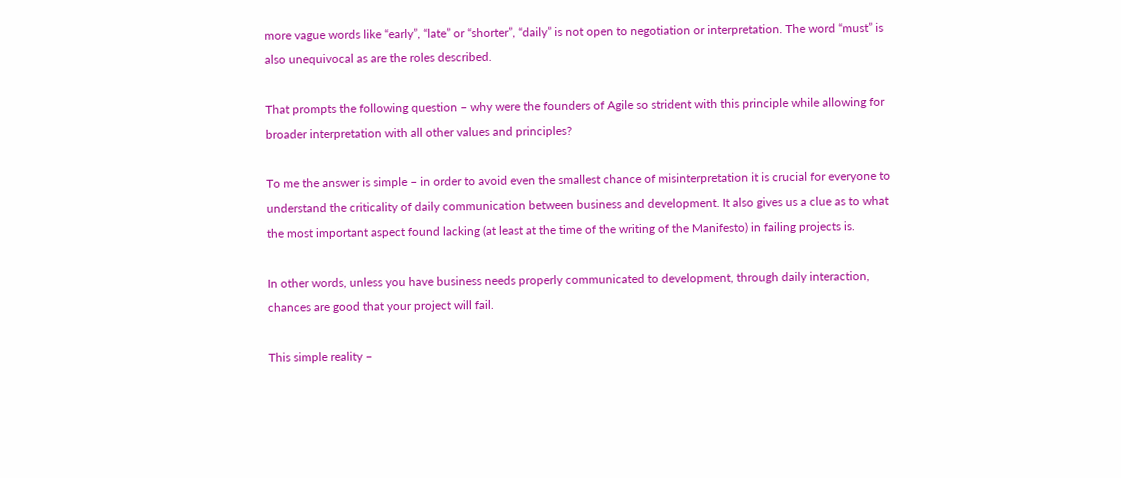more vague words like “early”, “late” or “shorter”, “daily” is not open to negotiation or interpretation. The word “must” is also unequivocal as are the roles described.

That prompts the following question – why were the founders of Agile so strident with this principle while allowing for broader interpretation with all other values and principles?

To me the answer is simple – in order to avoid even the smallest chance of misinterpretation it is crucial for everyone to understand the criticality of daily communication between business and development. It also gives us a clue as to what the most important aspect found lacking (at least at the time of the writing of the Manifesto) in failing projects is.

In other words, unless you have business needs properly communicated to development, through daily interaction, chances are good that your project will fail.

This simple reality –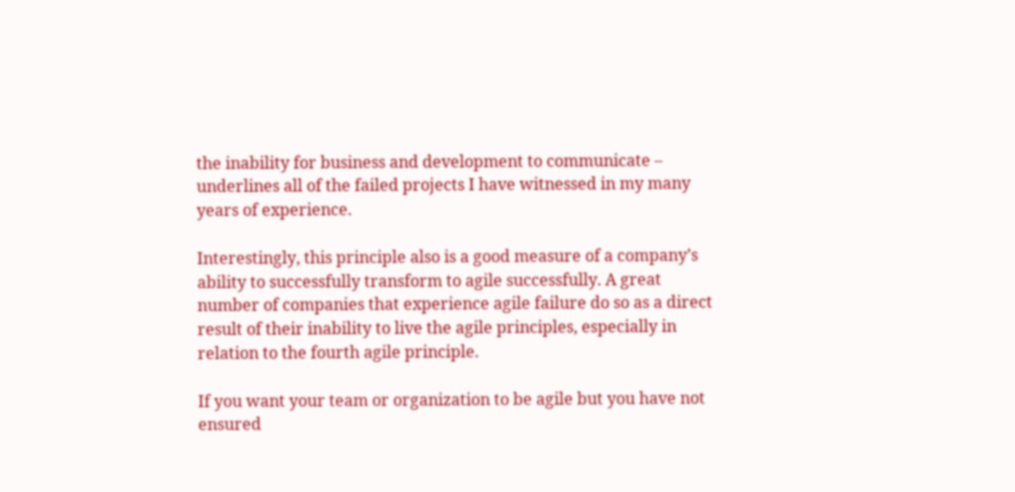the inability for business and development to communicate – underlines all of the failed projects I have witnessed in my many years of experience.

Interestingly, this principle also is a good measure of a company’s ability to successfully transform to agile successfully. A great number of companies that experience agile failure do so as a direct result of their inability to live the agile principles, especially in relation to the fourth agile principle.

If you want your team or organization to be agile but you have not ensured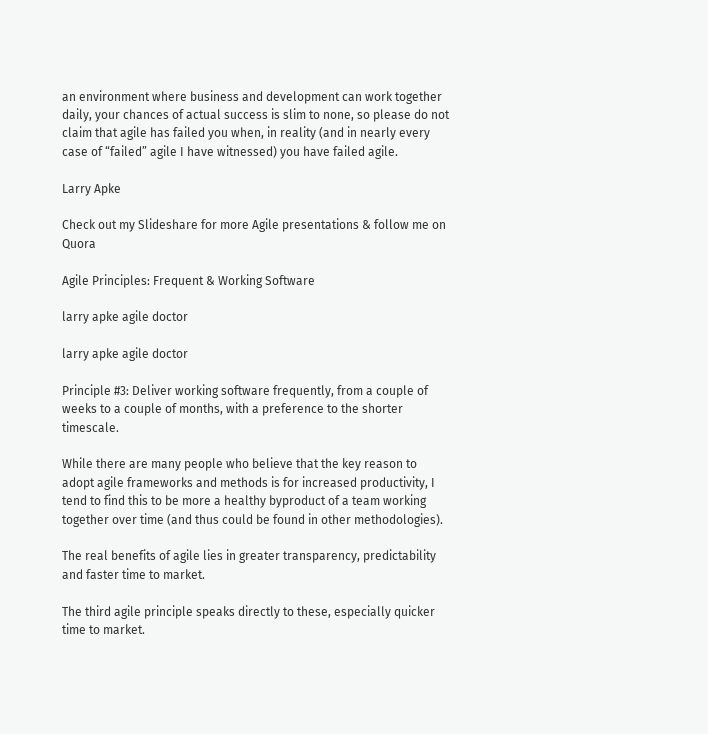an environment where business and development can work together daily, your chances of actual success is slim to none, so please do not claim that agile has failed you when, in reality (and in nearly every case of “failed” agile I have witnessed) you have failed agile.

Larry Apke

Check out my Slideshare for more Agile presentations & follow me on Quora

Agile Principles: Frequent & Working Software

larry apke agile doctor

larry apke agile doctor

Principle #3: Deliver working software frequently, from a couple of weeks to a couple of months, with a preference to the shorter timescale.

While there are many people who believe that the key reason to adopt agile frameworks and methods is for increased productivity, I tend to find this to be more a healthy byproduct of a team working together over time (and thus could be found in other methodologies).

The real benefits of agile lies in greater transparency, predictability and faster time to market.

The third agile principle speaks directly to these, especially quicker time to market.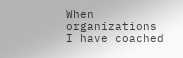When organizations I have coached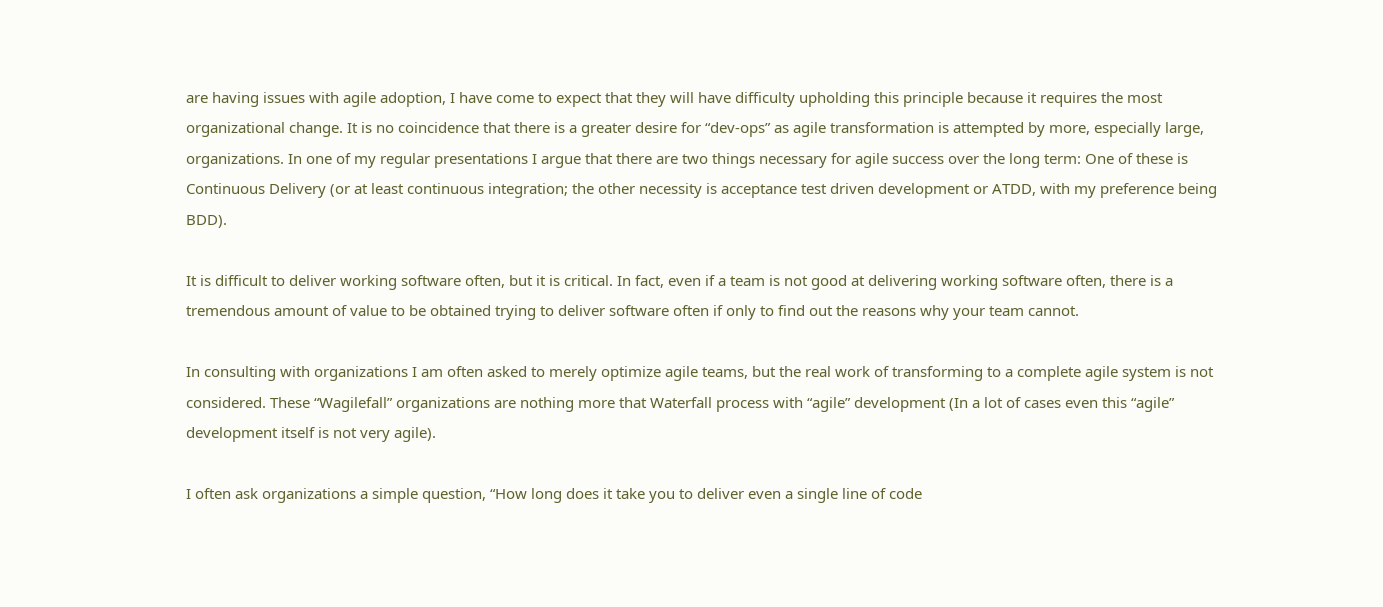are having issues with agile adoption, I have come to expect that they will have difficulty upholding this principle because it requires the most organizational change. It is no coincidence that there is a greater desire for “dev-ops” as agile transformation is attempted by more, especially large, organizations. In one of my regular presentations I argue that there are two things necessary for agile success over the long term: One of these is Continuous Delivery (or at least continuous integration; the other necessity is acceptance test driven development or ATDD, with my preference being BDD).

It is difficult to deliver working software often, but it is critical. In fact, even if a team is not good at delivering working software often, there is a tremendous amount of value to be obtained trying to deliver software often if only to find out the reasons why your team cannot.

In consulting with organizations I am often asked to merely optimize agile teams, but the real work of transforming to a complete agile system is not considered. These “Wagilefall” organizations are nothing more that Waterfall process with “agile” development (In a lot of cases even this “agile” development itself is not very agile).

I often ask organizations a simple question, “How long does it take you to deliver even a single line of code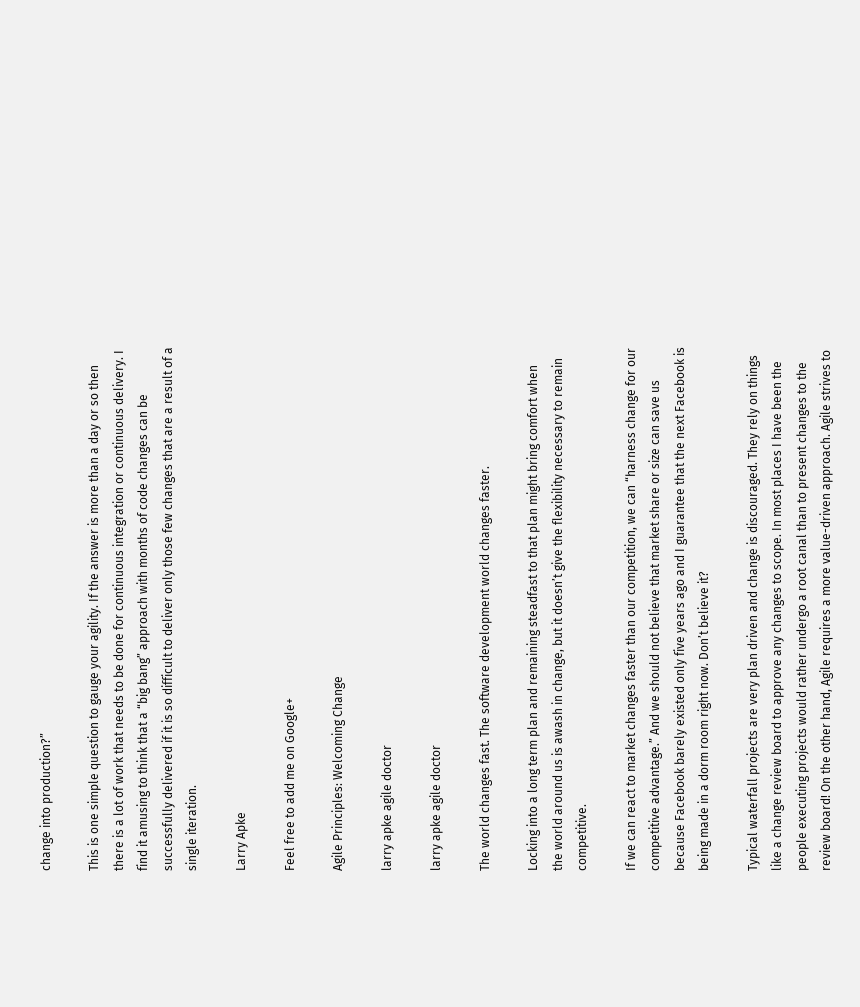change into production?”

This is one simple question to gauge your agility. If the answer is more than a day or so then there is a lot of work that needs to be done for continuous integration or continuous delivery. I find it amusing to think that a “big bang” approach with months of code changes can be successfully delivered if it is so difficult to deliver only those few changes that are a result of a single iteration.

Larry Apke

Feel free to add me on Google+

Agile Principles: Welcoming Change

larry apke agile doctor

larry apke agile doctor

The world changes fast. The software development world changes faster.

Locking into a long term plan and remaining steadfast to that plan might bring comfort when the world around us is awash in change, but it doesn’t give the flexibility necessary to remain competitive.

If we can react to market changes faster than our competition, we can “harness change for our competitive advantage.” And we should not believe that market share or size can save us because Facebook barely existed only five years ago and I guarantee that the next Facebook is being made in a dorm room right now. Don’t believe it?

Typical waterfall projects are very plan driven and change is discouraged. They rely on things like a change review board to approve any changes to scope. In most places I have been the people executing projects would rather undergo a root canal than to present changes to the review board! On the other hand, Agile requires a more value-driven approach. Agile strives to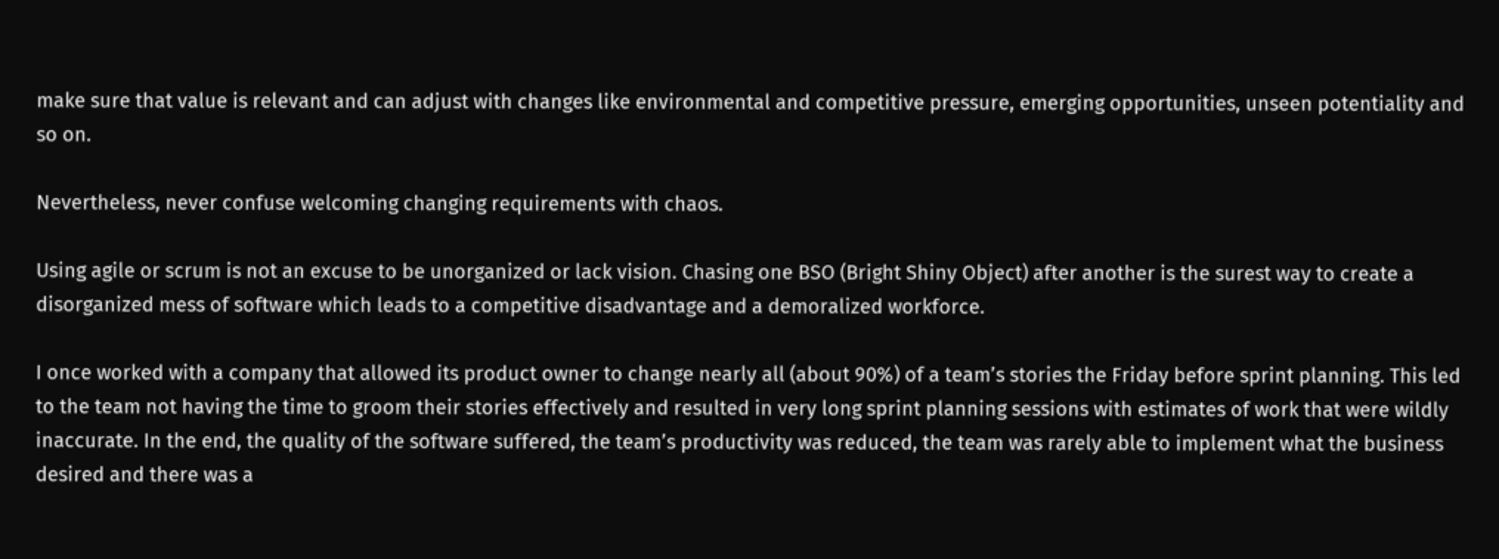make sure that value is relevant and can adjust with changes like environmental and competitive pressure, emerging opportunities, unseen potentiality and so on.

Nevertheless, never confuse welcoming changing requirements with chaos.

Using agile or scrum is not an excuse to be unorganized or lack vision. Chasing one BSO (Bright Shiny Object) after another is the surest way to create a disorganized mess of software which leads to a competitive disadvantage and a demoralized workforce.

I once worked with a company that allowed its product owner to change nearly all (about 90%) of a team’s stories the Friday before sprint planning. This led to the team not having the time to groom their stories effectively and resulted in very long sprint planning sessions with estimates of work that were wildly inaccurate. In the end, the quality of the software suffered, the team’s productivity was reduced, the team was rarely able to implement what the business desired and there was a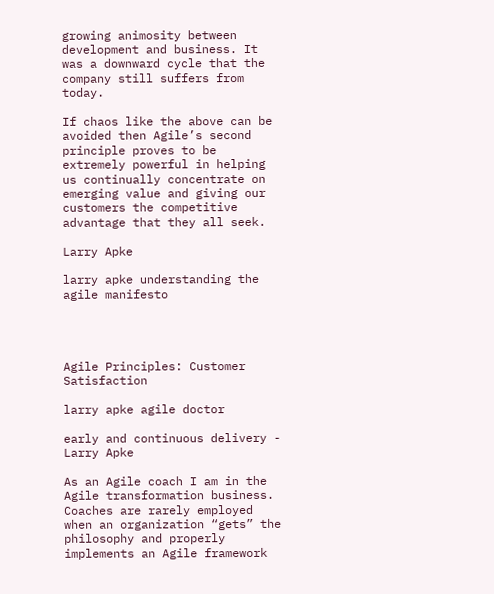growing animosity between development and business. It was a downward cycle that the company still suffers from today.

If chaos like the above can be avoided then Agile’s second principle proves to be extremely powerful in helping us continually concentrate on emerging value and giving our customers the competitive advantage that they all seek.

Larry Apke

larry apke understanding the agile manifesto




Agile Principles: Customer Satisfaction

larry apke agile doctor

early and continuous delivery - Larry Apke

As an Agile coach I am in the Agile transformation business. Coaches are rarely employed when an organization “gets” the philosophy and properly implements an Agile framework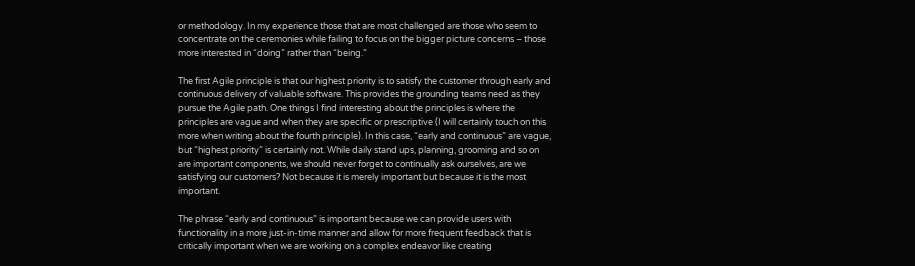or methodology. In my experience those that are most challenged are those who seem to concentrate on the ceremonies while failing to focus on the bigger picture concerns – those more interested in “doing” rather than “being.”

The first Agile principle is that our highest priority is to satisfy the customer through early and continuous delivery of valuable software. This provides the grounding teams need as they pursue the Agile path. One things I find interesting about the principles is where the principles are vague and when they are specific or prescriptive (I will certainly touch on this more when writing about the fourth principle). In this case, “early and continuous” are vague, but “highest priority” is certainly not. While daily stand ups, planning, grooming and so on are important components, we should never forget to continually ask ourselves, are we satisfying our customers? Not because it is merely important but because it is the most important.

The phrase “early and continuous” is important because we can provide users with functionality in a more just-in-time manner and allow for more frequent feedback that is critically important when we are working on a complex endeavor like creating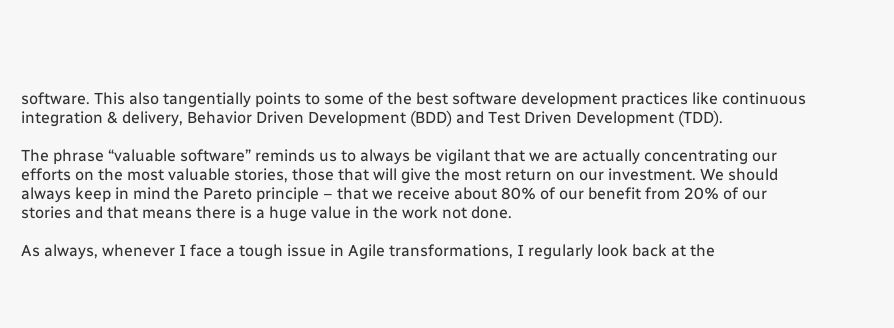software. This also tangentially points to some of the best software development practices like continuous integration & delivery, Behavior Driven Development (BDD) and Test Driven Development (TDD).

The phrase “valuable software” reminds us to always be vigilant that we are actually concentrating our efforts on the most valuable stories, those that will give the most return on our investment. We should always keep in mind the Pareto principle – that we receive about 80% of our benefit from 20% of our stories and that means there is a huge value in the work not done.

As always, whenever I face a tough issue in Agile transformations, I regularly look back at the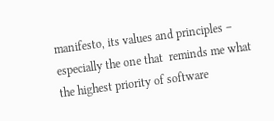manifesto, its values and principles – especially the one that  reminds me what the highest priority of software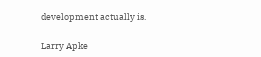development actually is.

Larry Apke